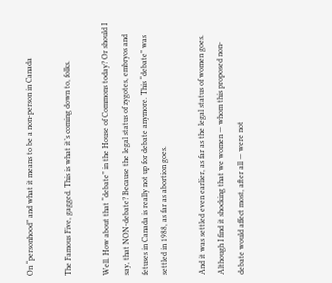On “personhood” and what it means to be a non-person in Canada

The Famous Five, gagged. This is what it’s coming down to, folks.

Well. How about that “debate” in the House of Commons today? Or should I say, that NON-debate? Because the legal status of zygotes, embryos and fetuses in Canada is really not up for debate anymore. This “debate” was settled in 1988, as far as abortion goes.

And it was settled even earlier, as far as the legal status of women goes. Although I find it shocking that we women — whom this proposed non-debate would affect most, after all — were not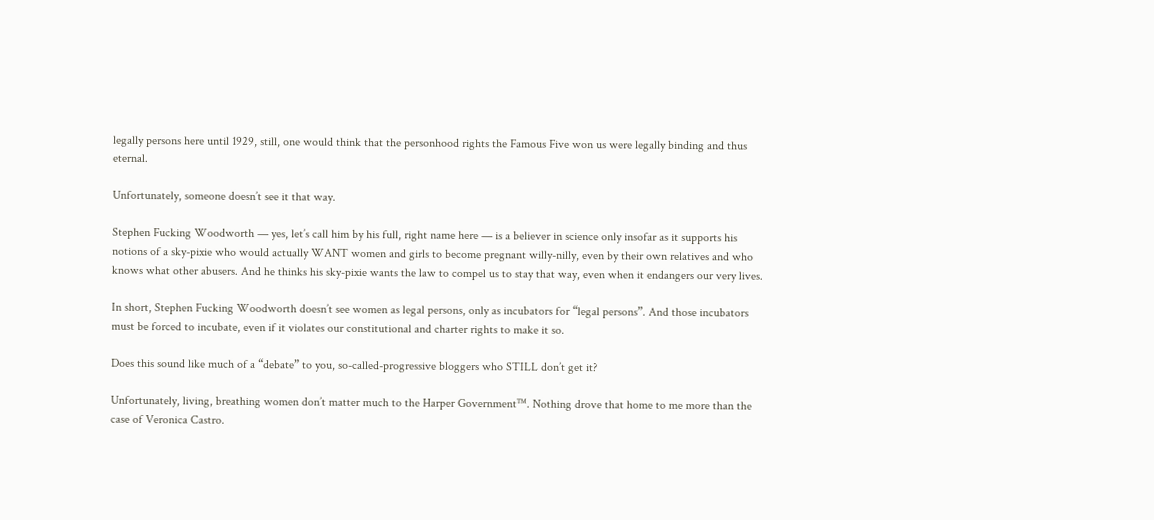legally persons here until 1929, still, one would think that the personhood rights the Famous Five won us were legally binding and thus eternal.

Unfortunately, someone doesn’t see it that way.

Stephen Fucking Woodworth — yes, let’s call him by his full, right name here — is a believer in science only insofar as it supports his notions of a sky-pixie who would actually WANT women and girls to become pregnant willy-nilly, even by their own relatives and who knows what other abusers. And he thinks his sky-pixie wants the law to compel us to stay that way, even when it endangers our very lives.

In short, Stephen Fucking Woodworth doesn’t see women as legal persons, only as incubators for “legal persons”. And those incubators must be forced to incubate, even if it violates our constitutional and charter rights to make it so.

Does this sound like much of a “debate” to you, so-called-progressive bloggers who STILL don’t get it?

Unfortunately, living, breathing women don’t matter much to the Harper Government™. Nothing drove that home to me more than the case of Veronica Castro.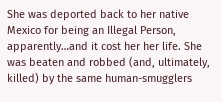She was deported back to her native Mexico for being an Illegal Person, apparently…and it cost her her life. She was beaten and robbed (and, ultimately, killed) by the same human-smugglers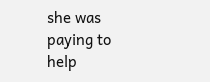she was paying to help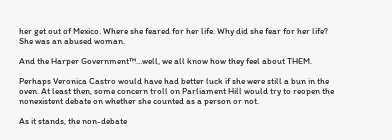her get out of Mexico. Where she feared for her life. Why did she fear for her life? She was an abused woman.

And the Harper Government™…well, we all know how they feel about THEM.

Perhaps Veronica Castro would have had better luck if she were still a bun in the oven. At least then, some concern troll on Parliament Hill would try to reopen the nonexistent debate on whether she counted as a person or not.

As it stands, the non-debate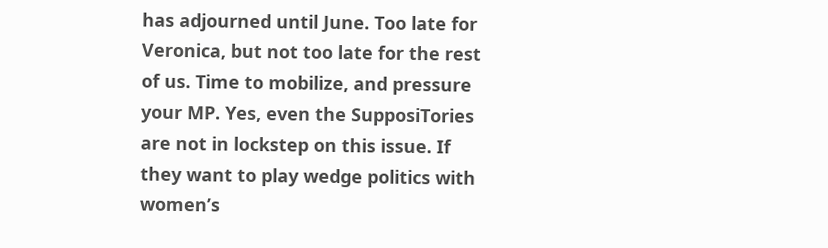has adjourned until June. Too late for Veronica, but not too late for the rest of us. Time to mobilize, and pressure your MP. Yes, even the SupposiTories are not in lockstep on this issue. If they want to play wedge politics with women’s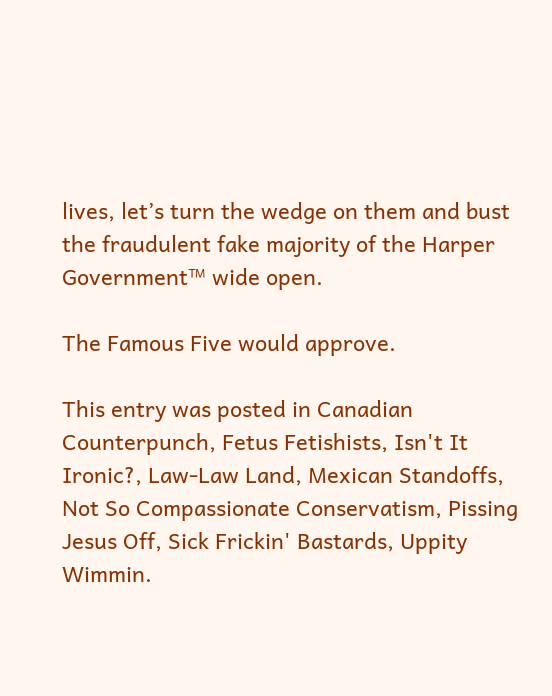lives, let’s turn the wedge on them and bust the fraudulent fake majority of the Harper Government™ wide open.

The Famous Five would approve.

This entry was posted in Canadian Counterpunch, Fetus Fetishists, Isn't It Ironic?, Law-Law Land, Mexican Standoffs, Not So Compassionate Conservatism, Pissing Jesus Off, Sick Frickin' Bastards, Uppity Wimmin.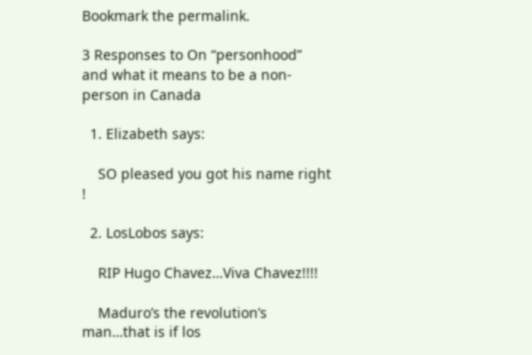Bookmark the permalink.

3 Responses to On “personhood” and what it means to be a non-person in Canada

  1. Elizabeth says:

    SO pleased you got his name right !

  2. LosLobos says:

    RIP Hugo Chavez…Viva Chavez!!!!

    Maduro’s the revolution’s man…that is if los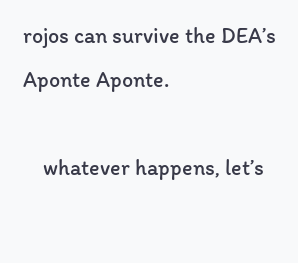rojos can survive the DEA’s Aponte Aponte.

    whatever happens, let’s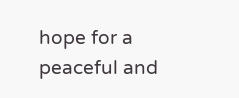hope for a peaceful and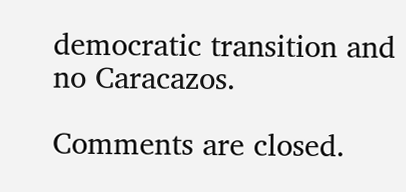democratic transition and no Caracazos.

Comments are closed.